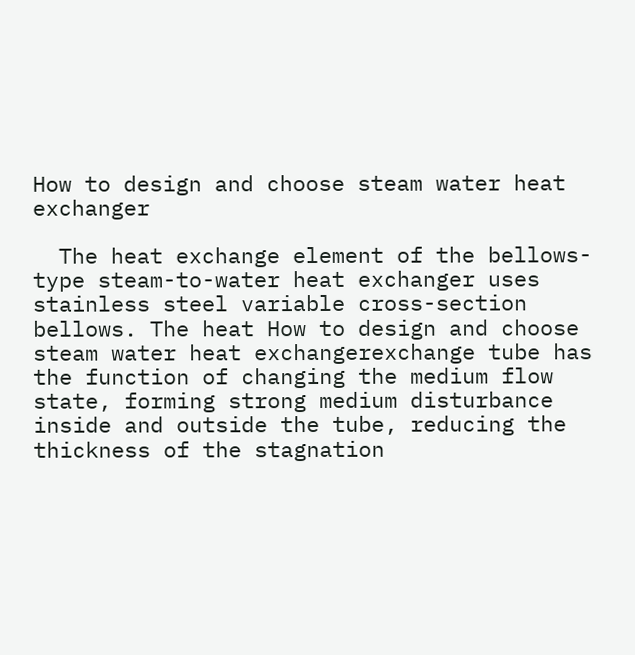How to design and choose steam water heat exchanger

  The heat exchange element of the bellows-type steam-to-water heat exchanger uses stainless steel variable cross-section bellows. The heat How to design and choose steam water heat exchangerexchange tube has the function of changing the medium flow state, forming strong medium disturbance inside and outside the tube, reducing the thickness of the stagnation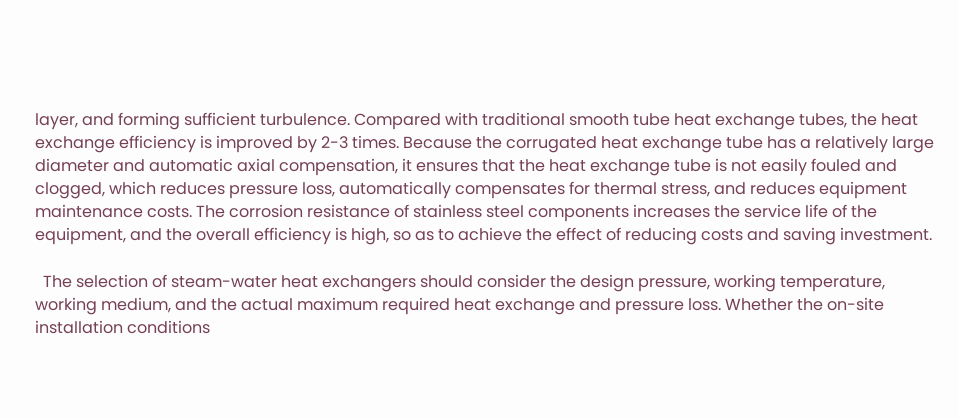layer, and forming sufficient turbulence. Compared with traditional smooth tube heat exchange tubes, the heat exchange efficiency is improved by 2-3 times. Because the corrugated heat exchange tube has a relatively large diameter and automatic axial compensation, it ensures that the heat exchange tube is not easily fouled and clogged, which reduces pressure loss, automatically compensates for thermal stress, and reduces equipment maintenance costs. The corrosion resistance of stainless steel components increases the service life of the equipment, and the overall efficiency is high, so as to achieve the effect of reducing costs and saving investment.

  The selection of steam-water heat exchangers should consider the design pressure, working temperature, working medium, and the actual maximum required heat exchange and pressure loss. Whether the on-site installation conditions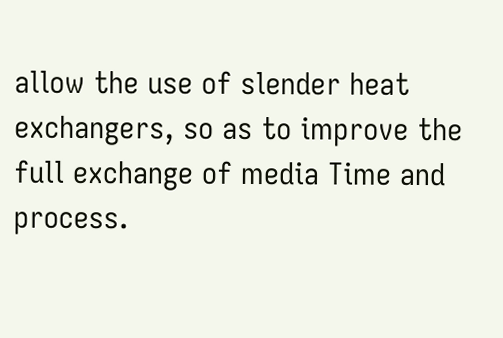allow the use of slender heat exchangers, so as to improve the full exchange of media Time and process.